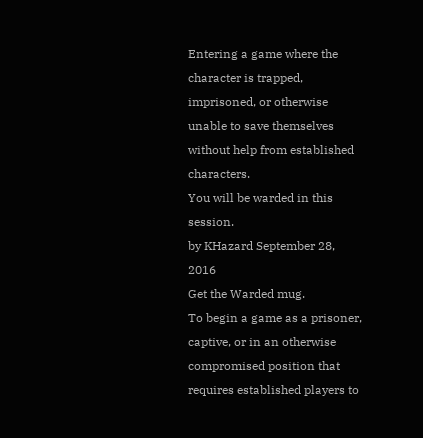Entering a game where the character is trapped, imprisoned, or otherwise unable to save themselves without help from established characters.
You will be warded in this session.
by KHazard September 28, 2016
Get the Warded mug.
To begin a game as a prisoner, captive, or in an otherwise compromised position that requires established players to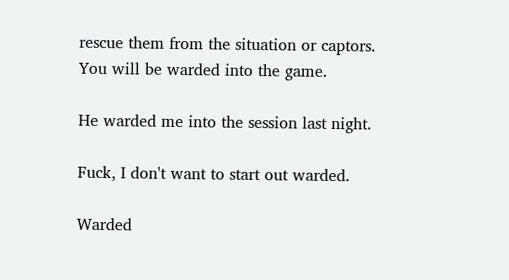rescue them from the situation or captors.
You will be warded into the game.

He warded me into the session last night.

Fuck, I don't want to start out warded.

Warded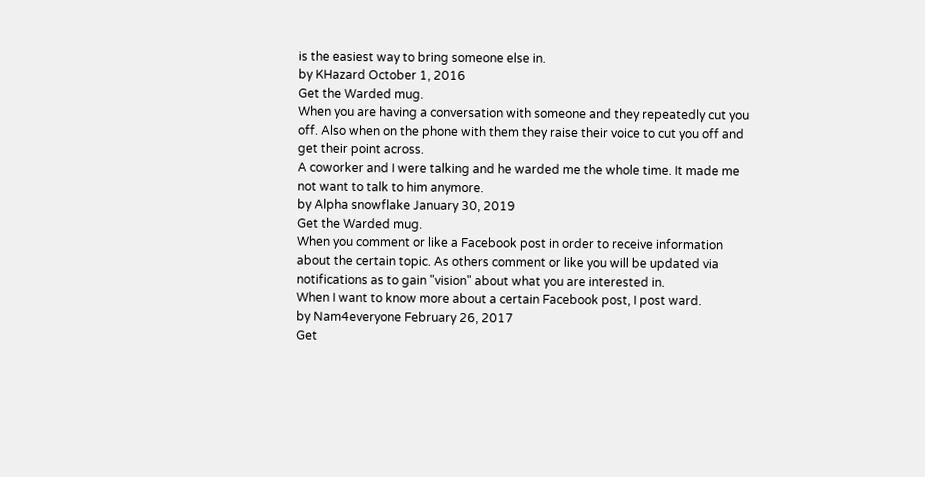is the easiest way to bring someone else in.
by KHazard October 1, 2016
Get the Warded mug.
When you are having a conversation with someone and they repeatedly cut you off. Also when on the phone with them they raise their voice to cut you off and get their point across.
A coworker and I were talking and he warded me the whole time. It made me not want to talk to him anymore.
by Alpha snowflake January 30, 2019
Get the Warded mug.
When you comment or like a Facebook post in order to receive information about the certain topic. As others comment or like you will be updated via notifications as to gain "vision" about what you are interested in.
When I want to know more about a certain Facebook post, I post ward.
by Nam4everyone February 26, 2017
Get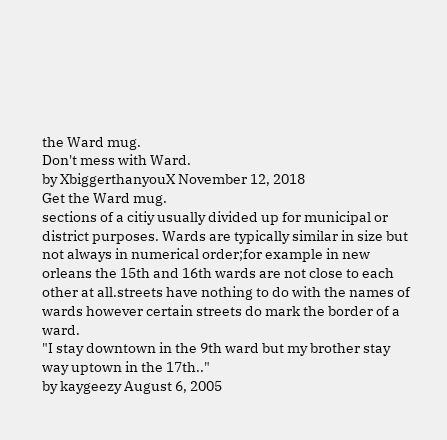the Ward mug.
Don't mess with Ward.
by XbiggerthanyouX November 12, 2018
Get the Ward mug.
sections of a citiy usually divided up for municipal or district purposes. Wards are typically similar in size but not always in numerical order;for example in new orleans the 15th and 16th wards are not close to each other at all.streets have nothing to do with the names of wards however certain streets do mark the border of a ward.
"I stay downtown in the 9th ward but my brother stay way uptown in the 17th.."
by kaygeezy August 6, 2005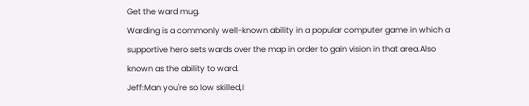Get the ward mug.
Warding is a commonly well-known ability in a popular computer game in which a supportive hero sets wards over the map in order to gain vision in that area.Also known as the ability to ward.
Jeff:Man you're so low skilled,I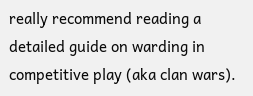really recommend reading a detailed guide on warding in competitive play (aka clan wars).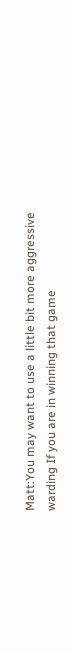Matt:You may want to use a little bit more aggressive warding If you are in winning that game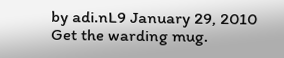by adi.nL9 January 29, 2010
Get the warding mug.